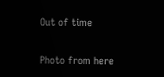Out of time

Photo from here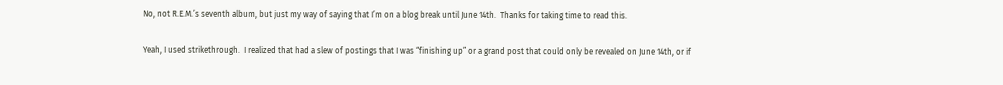No, not R.E.M.’s seventh album, but just my way of saying that I’m on a blog break until June 14th.  Thanks for taking time to read this.

Yeah, I used strikethrough.  I realized that had a slew of postings that I was “finishing up” or a grand post that could only be revealed on June 14th, or if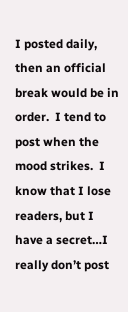I posted daily, then an official break would be in order.  I tend to post when the mood strikes.  I know that I lose readers, but I have a secret…I really don’t post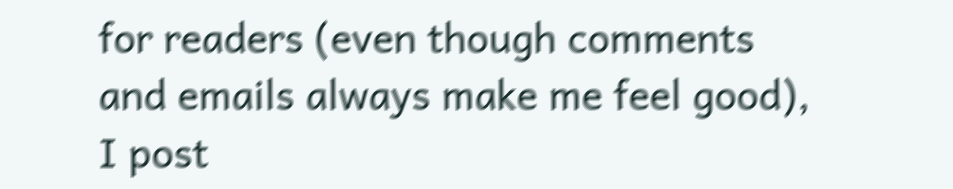for readers (even though comments and emails always make me feel good), I post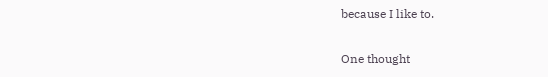because I like to.

One thought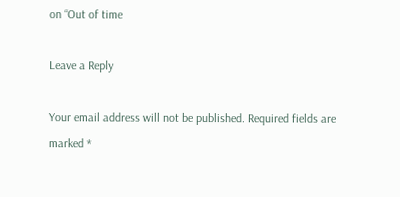on “Out of time

Leave a Reply

Your email address will not be published. Required fields are marked *